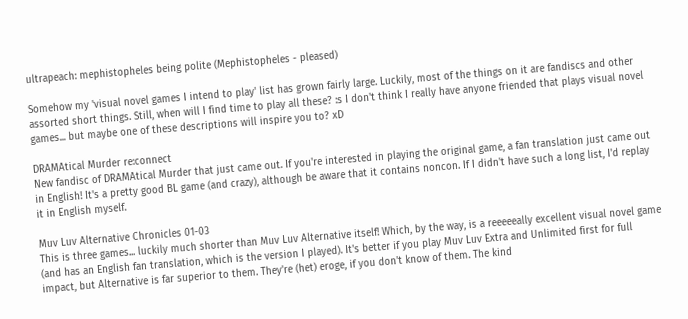ultrapeach: mephistopheles being polite (Mephistopheles - pleased)

Somehow my 'visual novel games I intend to play' list has grown fairly large. Luckily, most of the things on it are fandiscs and other assorted short things. Still, when will I find time to play all these? :s I don't think I really have anyone friended that plays visual novel games... but maybe one of these descriptions will inspire you to? xD

DRAMAtical Murder re:connect
New fandisc of DRAMAtical Murder that just came out. If you're interested in playing the original game, a fan translation just came out in English! It's a pretty good BL game (and crazy), although be aware that it contains noncon. If I didn't have such a long list, I'd replay it in English myself.

Muv Luv Alternative Chronicles 01-03
This is three games... luckily much shorter than Muv Luv Alternative itself! Which, by the way, is a reeeeeally excellent visual novel game (and has an English fan translation, which is the version I played). It's better if you play Muv Luv Extra and Unlimited first for full impact, but Alternative is far superior to them. They're (het) eroge, if you don't know of them. The kind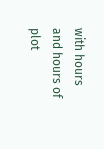with hours and hours of plot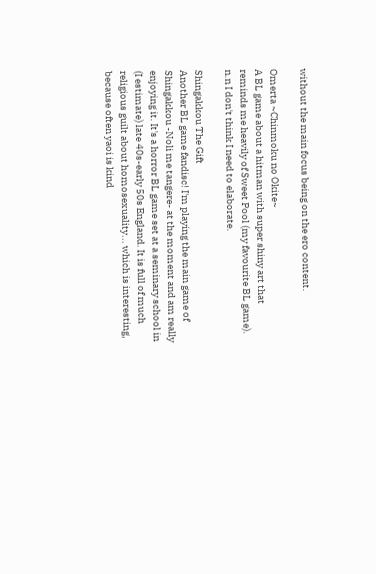without the main focus being on the ero content.

Omerta ~Chinmoku no Okite~
A BL game about a hitman with super shiny art that reminds me heavily of Sweet Pool (my favourite BL game). n.n I don't think I need to elaborate.

Shingakkou The Gift
Another BL game fandisc! I'm playing the main game of Shingakkou -Noli me tangere- at the moment and am really enjoying it. It's a horror BL game set at a seminary school in (I estimate) late 40s-early 50s England. It is full of much religious guilt about homosexuality... which is interesting, because often yaoi is kind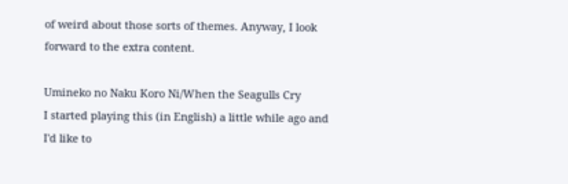of weird about those sorts of themes. Anyway, I look forward to the extra content.

Umineko no Naku Koro Ni/When the Seagulls Cry
I started playing this (in English) a little while ago and I'd like to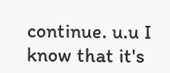continue. u.u I know that it's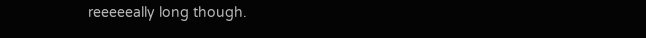reeeeeally long though.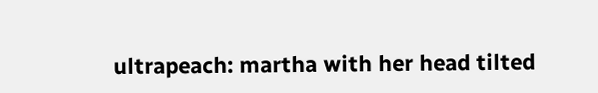ultrapeach: martha with her head tilted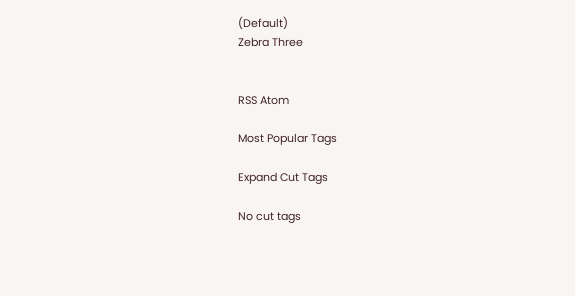(Default)
Zebra Three


RSS Atom

Most Popular Tags

Expand Cut Tags

No cut tags